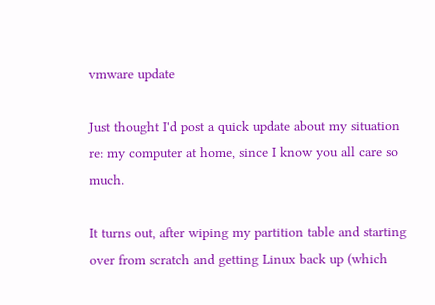vmware update

Just thought I'd post a quick update about my situation re: my computer at home, since I know you all care so much.

It turns out, after wiping my partition table and starting over from scratch and getting Linux back up (which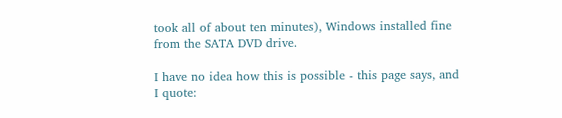took all of about ten minutes), Windows installed fine from the SATA DVD drive.

I have no idea how this is possible - this page says, and I quote: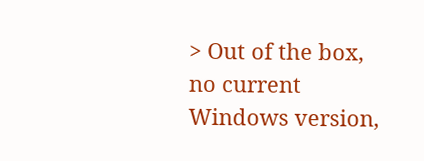> Out of the box, no current Windows version,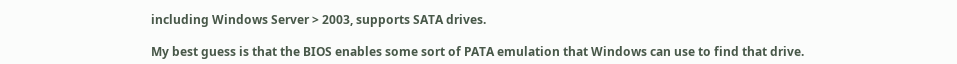including Windows Server > 2003, supports SATA drives.

My best guess is that the BIOS enables some sort of PATA emulation that Windows can use to find that drive.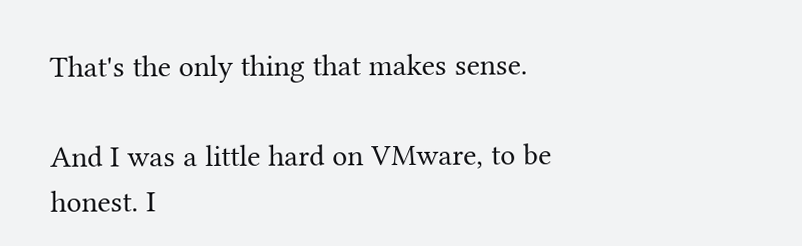That's the only thing that makes sense.

And I was a little hard on VMware, to be honest. I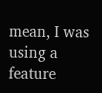mean, I was using a feature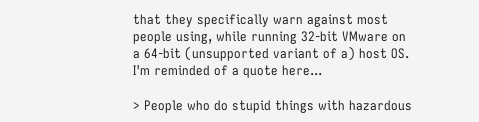that they specifically warn against most people using, while running 32-bit VMware on a 64-bit (unsupported variant of a) host OS. I'm reminded of a quote here...

> People who do stupid things with hazardous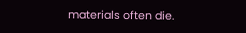materials often die.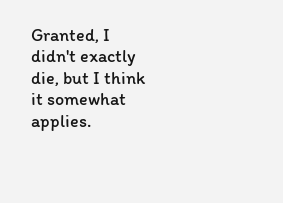Granted, I didn't exactly die, but I think it somewhat applies.